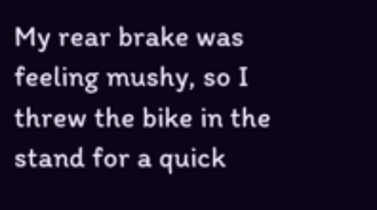My rear brake was feeling mushy, so I threw the bike in the stand for a quick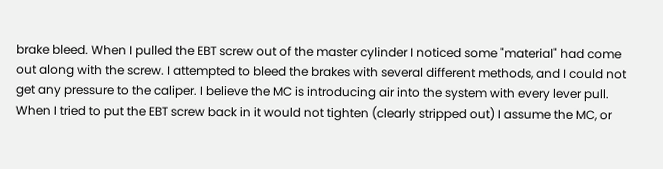brake bleed. When I pulled the EBT screw out of the master cylinder I noticed some "material" had come out along with the screw. I attempted to bleed the brakes with several different methods, and I could not get any pressure to the caliper. I believe the MC is introducing air into the system with every lever pull. When I tried to put the EBT screw back in it would not tighten (clearly stripped out) I assume the MC, or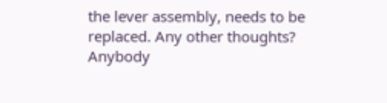the lever assembly, needs to be replaced. Any other thoughts? Anybody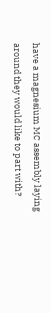have a magnesium MC assembly laying around they would like to part with?